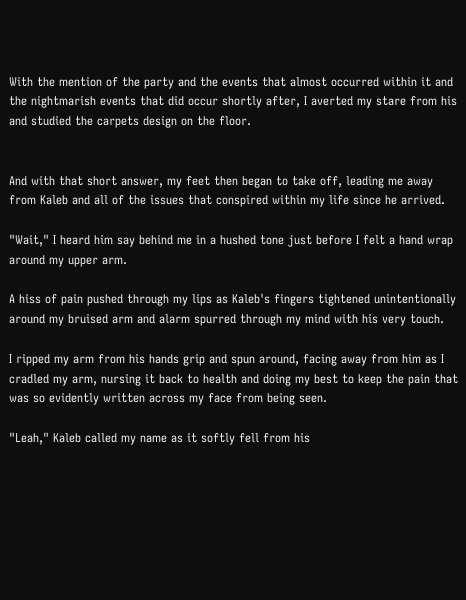With the mention of the party and the events that almost occurred within it and the nightmarish events that did occur shortly after, I averted my stare from his and studied the carpets design on the floor.


And with that short answer, my feet then began to take off, leading me away from Kaleb and all of the issues that conspired within my life since he arrived.

"Wait," I heard him say behind me in a hushed tone just before I felt a hand wrap around my upper arm.

A hiss of pain pushed through my lips as Kaleb's fingers tightened unintentionally around my bruised arm and alarm spurred through my mind with his very touch.

I ripped my arm from his hands grip and spun around, facing away from him as I cradled my arm, nursing it back to health and doing my best to keep the pain that was so evidently written across my face from being seen.

"Leah," Kaleb called my name as it softly fell from his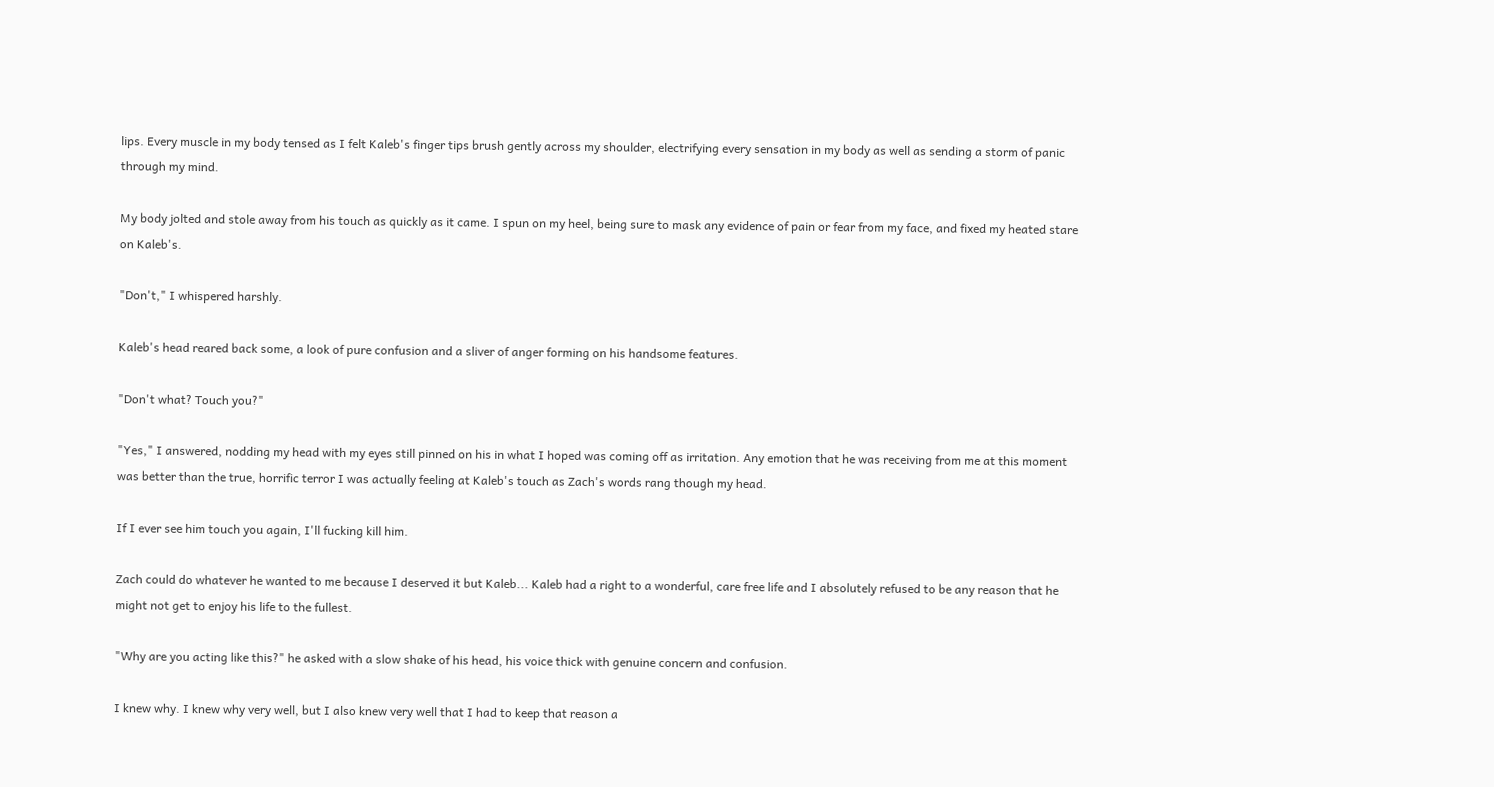lips. Every muscle in my body tensed as I felt Kaleb's finger tips brush gently across my shoulder, electrifying every sensation in my body as well as sending a storm of panic through my mind.

My body jolted and stole away from his touch as quickly as it came. I spun on my heel, being sure to mask any evidence of pain or fear from my face, and fixed my heated stare on Kaleb's.

"Don't," I whispered harshly.

Kaleb's head reared back some, a look of pure confusion and a sliver of anger forming on his handsome features.

"Don't what? Touch you?"

"Yes," I answered, nodding my head with my eyes still pinned on his in what I hoped was coming off as irritation. Any emotion that he was receiving from me at this moment was better than the true, horrific terror I was actually feeling at Kaleb's touch as Zach's words rang though my head.

If I ever see him touch you again, I'll fucking kill him.

Zach could do whatever he wanted to me because I deserved it but Kaleb... Kaleb had a right to a wonderful, care free life and I absolutely refused to be any reason that he might not get to enjoy his life to the fullest.

"Why are you acting like this?" he asked with a slow shake of his head, his voice thick with genuine concern and confusion.

I knew why. I knew why very well, but I also knew very well that I had to keep that reason a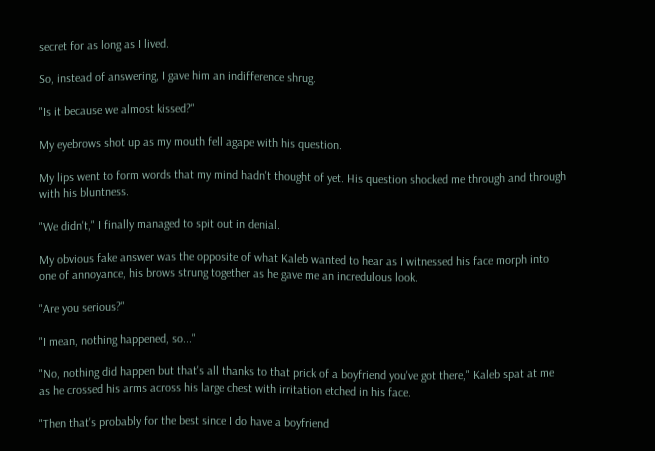secret for as long as I lived.

So, instead of answering, I gave him an indifference shrug.

"Is it because we almost kissed?"

My eyebrows shot up as my mouth fell agape with his question.

My lips went to form words that my mind hadn't thought of yet. His question shocked me through and through with his bluntness.

"We didn't," I finally managed to spit out in denial.

My obvious fake answer was the opposite of what Kaleb wanted to hear as I witnessed his face morph into one of annoyance, his brows strung together as he gave me an incredulous look.

"Are you serious?"

"I mean, nothing happened, so..."

"No, nothing did happen but that's all thanks to that prick of a boyfriend you've got there," Kaleb spat at me as he crossed his arms across his large chest with irritation etched in his face.

"Then that's probably for the best since I do have a boyfriend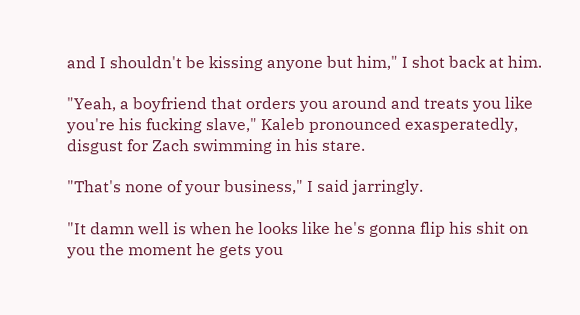and I shouldn't be kissing anyone but him," I shot back at him.

"Yeah, a boyfriend that orders you around and treats you like you're his fucking slave," Kaleb pronounced exasperatedly, disgust for Zach swimming in his stare.

"That's none of your business," I said jarringly.

"It damn well is when he looks like he's gonna flip his shit on you the moment he gets you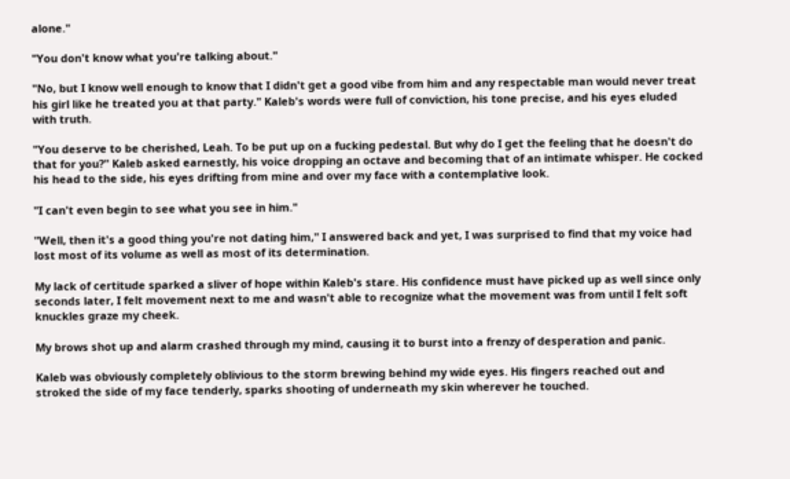alone."

"You don't know what you're talking about."

"No, but I know well enough to know that I didn't get a good vibe from him and any respectable man would never treat his girl like he treated you at that party." Kaleb's words were full of conviction, his tone precise, and his eyes eluded with truth.

"You deserve to be cherished, Leah. To be put up on a fucking pedestal. But why do I get the feeling that he doesn't do that for you?" Kaleb asked earnestly, his voice dropping an octave and becoming that of an intimate whisper. He cocked his head to the side, his eyes drifting from mine and over my face with a contemplative look.

"I can't even begin to see what you see in him."

"Well, then it's a good thing you're not dating him," I answered back and yet, I was surprised to find that my voice had lost most of its volume as well as most of its determination.

My lack of certitude sparked a sliver of hope within Kaleb's stare. His confidence must have picked up as well since only seconds later, I felt movement next to me and wasn't able to recognize what the movement was from until I felt soft knuckles graze my cheek.

My brows shot up and alarm crashed through my mind, causing it to burst into a frenzy of desperation and panic.

Kaleb was obviously completely oblivious to the storm brewing behind my wide eyes. His fingers reached out and stroked the side of my face tenderly, sparks shooting of underneath my skin wherever he touched.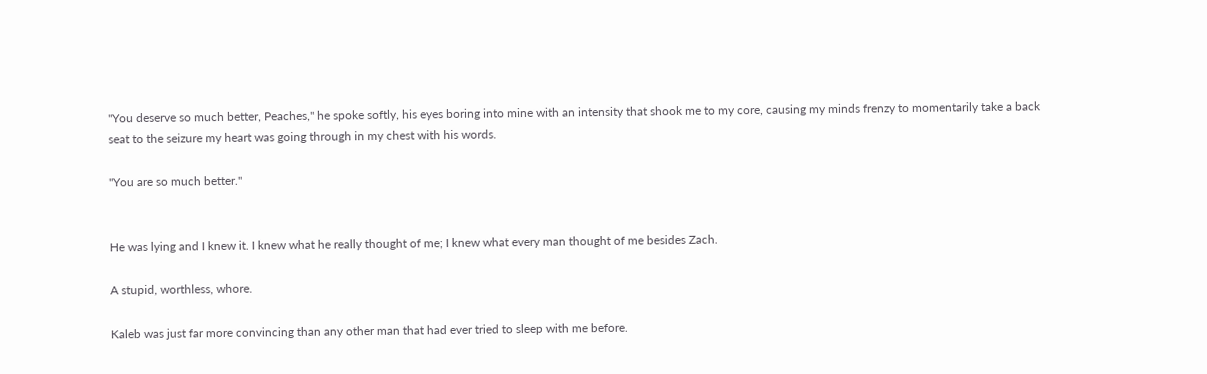"You deserve so much better, Peaches," he spoke softly, his eyes boring into mine with an intensity that shook me to my core, causing my minds frenzy to momentarily take a back seat to the seizure my heart was going through in my chest with his words.

"You are so much better."


He was lying and I knew it. I knew what he really thought of me; I knew what every man thought of me besides Zach.

A stupid, worthless, whore.

Kaleb was just far more convincing than any other man that had ever tried to sleep with me before.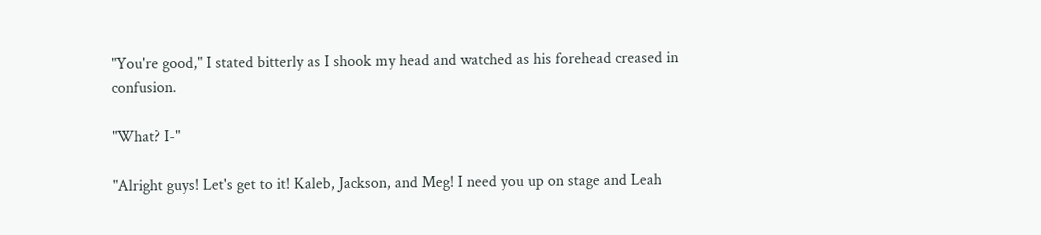"You're good," I stated bitterly as I shook my head and watched as his forehead creased in confusion.

"What? I-"

"Alright guys! Let's get to it! Kaleb, Jackson, and Meg! I need you up on stage and Leah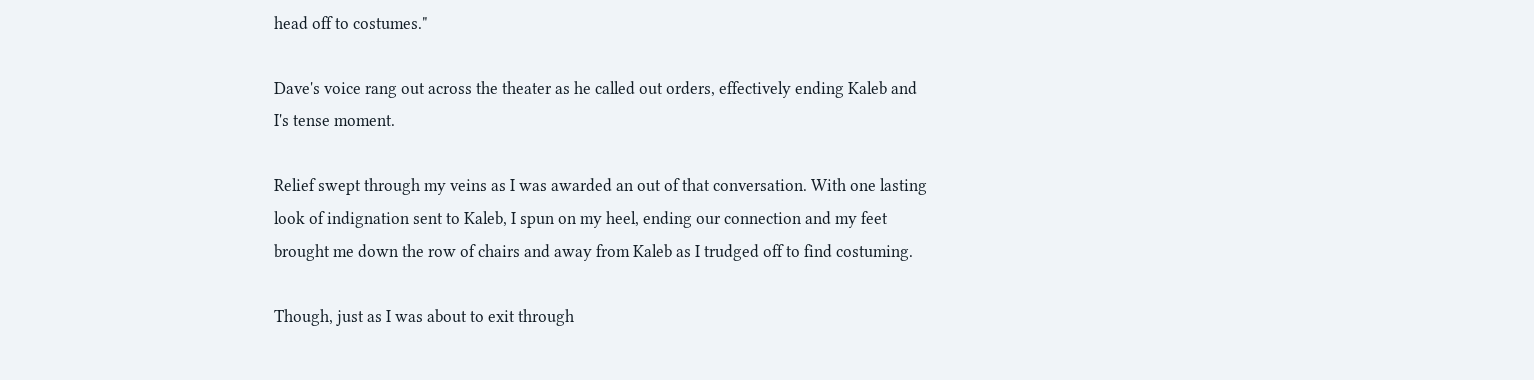head off to costumes."

Dave's voice rang out across the theater as he called out orders, effectively ending Kaleb and I's tense moment.

Relief swept through my veins as I was awarded an out of that conversation. With one lasting look of indignation sent to Kaleb, I spun on my heel, ending our connection and my feet brought me down the row of chairs and away from Kaleb as I trudged off to find costuming.

Though, just as I was about to exit through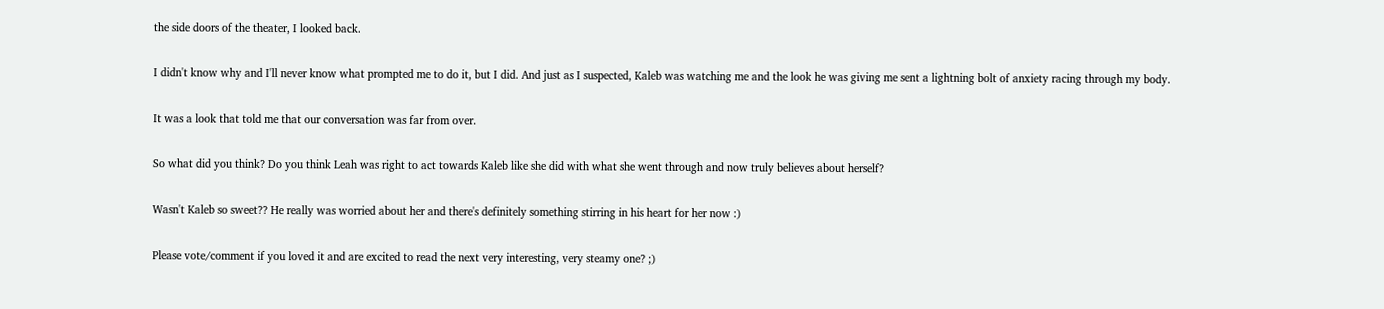the side doors of the theater, I looked back.

I didn't know why and I'll never know what prompted me to do it, but I did. And just as I suspected, Kaleb was watching me and the look he was giving me sent a lightning bolt of anxiety racing through my body.

It was a look that told me that our conversation was far from over.

So what did you think? Do you think Leah was right to act towards Kaleb like she did with what she went through and now truly believes about herself?

Wasn't Kaleb so sweet?? He really was worried about her and there's definitely something stirring in his heart for her now :)

Please vote/comment if you loved it and are excited to read the next very interesting, very steamy one? ;)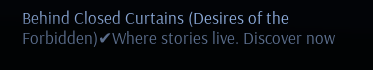Behind Closed Curtains (Desires of the Forbidden)✔Where stories live. Discover now